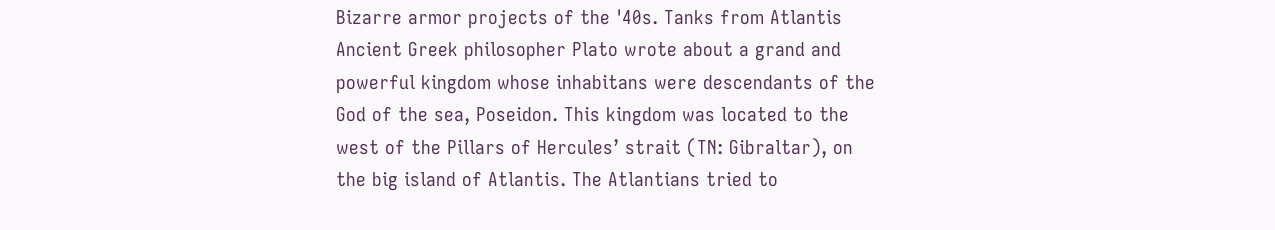Bizarre armor projects of the '40s. Tanks from Atlantis
Ancient Greek philosopher Plato wrote about a grand and powerful kingdom whose inhabitans were descendants of the God of the sea, Poseidon. This kingdom was located to the west of the Pillars of Hercules’ strait (TN: Gibraltar), on the big island of Atlantis. The Atlantians tried to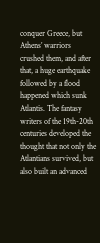conquer Greece, but Athens’ warriors crushed them, and after that, a huge earthquake followed by a flood happened which sunk Atlantis. The fantasy writers of the 19th-20th centuries developed the thought that not only the Atlantians survived, but also built an advanced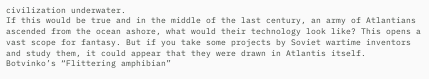civilization underwater.
If this would be true and in the middle of the last century, an army of Atlantians ascended from the ocean ashore, what would their technology look like? This opens a vast scope for fantasy. But if you take some projects by Soviet wartime inventors and study them, it could appear that they were drawn in Atlantis itself.
Botvinko’s “Flittering amphibian”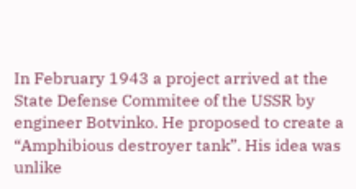In February 1943 a project arrived at the State Defense Commitee of the USSR by engineer Botvinko. He proposed to create a “Amphibious destroyer tank”. His idea was unlike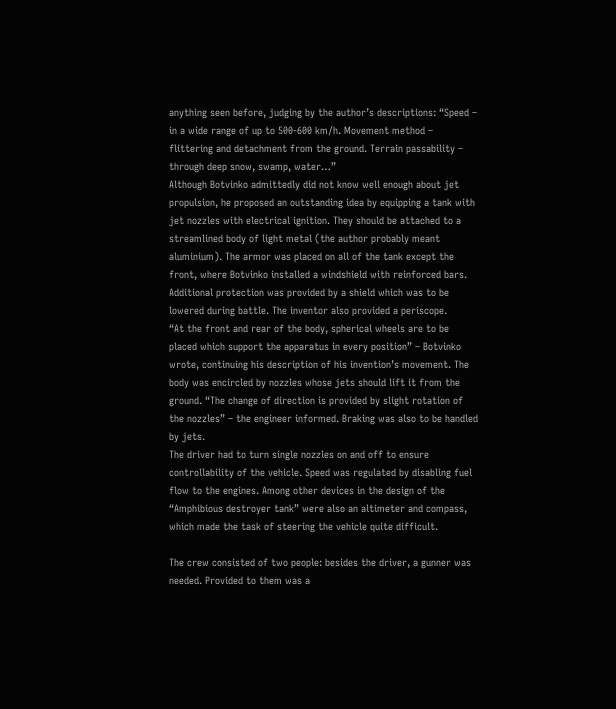anything seen before, judging by the author’s descriptions: “Speed – in a wide range of up to 500-600 km/h. Movement method – flittering and detachment from the ground. Terrain passability – through deep snow, swamp, water…”
Although Botvinko admittedly did not know well enough about jet propulsion, he proposed an outstanding idea by equipping a tank with jet nozzles with electrical ignition. They should be attached to a streamlined body of light metal (the author probably meant aluminium). The armor was placed on all of the tank except the front, where Botvinko installed a windshield with reinforced bars. Additional protection was provided by a shield which was to be lowered during battle. The inventor also provided a periscope.
“At the front and rear of the body, spherical wheels are to be placed which support the apparatus in every position” – Botvinko wrote, continuing his description of his invention’s movement. The body was encircled by nozzles whose jets should lift it from the ground. “The change of direction is provided by slight rotation of the nozzles” – the engineer informed. Braking was also to be handled by jets.
The driver had to turn single nozzles on and off to ensure controllability of the vehicle. Speed was regulated by disabling fuel flow to the engines. Among other devices in the design of the “Amphibious destroyer tank” were also an altimeter and compass, which made the task of steering the vehicle quite difficult.

The crew consisted of two people: besides the driver, a gunner was needed. Provided to them was a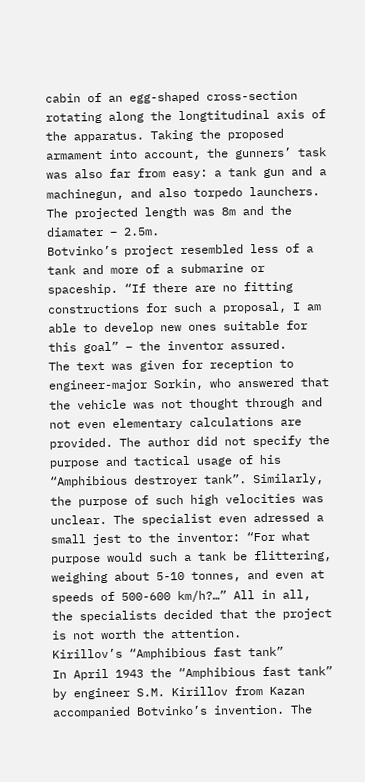cabin of an egg-shaped cross-section rotating along the longtitudinal axis of the apparatus. Taking the proposed armament into account, the gunners’ task was also far from easy: a tank gun and a machinegun, and also torpedo launchers. The projected length was 8m and the diamater – 2.5m.
Botvinko’s project resembled less of a tank and more of a submarine or spaceship. “If there are no fitting constructions for such a proposal, I am able to develop new ones suitable for this goal” – the inventor assured.
The text was given for reception to engineer-major Sorkin, who answered that the vehicle was not thought through and not even elementary calculations are provided. The author did not specify the purpose and tactical usage of his “Amphibious destroyer tank”. Similarly, the purpose of such high velocities was unclear. The specialist even adressed a small jest to the inventor: “For what purpose would such a tank be flittering, weighing about 5-10 tonnes, and even at speeds of 500-600 km/h?…” All in all, the specialists decided that the project is not worth the attention.
Kirillov’s “Amphibious fast tank”
In April 1943 the “Amphibious fast tank” by engineer S.M. Kirillov from Kazan accompanied Botvinko’s invention. The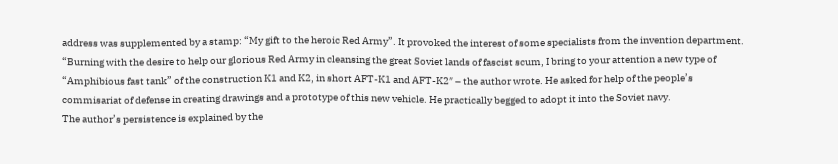address was supplemented by a stamp: “My gift to the heroic Red Army”. It provoked the interest of some specialists from the invention department.
“Burning with the desire to help our glorious Red Army in cleansing the great Soviet lands of fascist scum, I bring to your attention a new type of “Amphibious fast tank” of the construction K1 and K2, in short AFT-K1 and AFT-K2″ – the author wrote. He asked for help of the people’s commisariat of defense in creating drawings and a prototype of this new vehicle. He practically begged to adopt it into the Soviet navy.
The author’s persistence is explained by the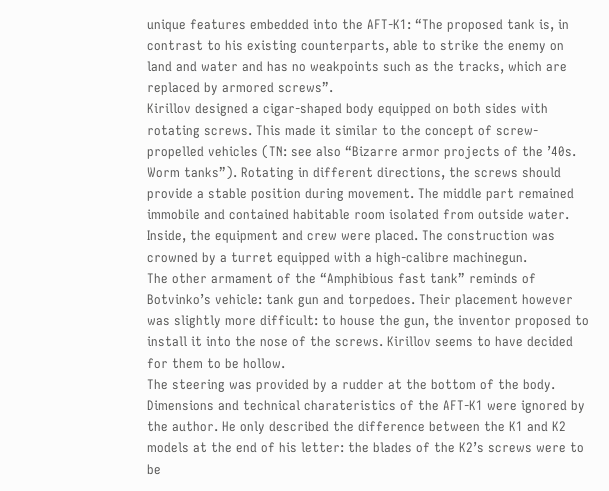unique features embedded into the AFT-K1: “The proposed tank is, in contrast to his existing counterparts, able to strike the enemy on land and water and has no weakpoints such as the tracks, which are replaced by armored screws”.
Kirillov designed a cigar-shaped body equipped on both sides with rotating screws. This made it similar to the concept of screw-propelled vehicles (TN: see also “Bizarre armor projects of the ’40s. Worm tanks”). Rotating in different directions, the screws should provide a stable position during movement. The middle part remained immobile and contained habitable room isolated from outside water. Inside, the equipment and crew were placed. The construction was crowned by a turret equipped with a high-calibre machinegun.
The other armament of the “Amphibious fast tank” reminds of Botvinko’s vehicle: tank gun and torpedoes. Their placement however was slightly more difficult: to house the gun, the inventor proposed to install it into the nose of the screws. Kirillov seems to have decided for them to be hollow.
The steering was provided by a rudder at the bottom of the body. Dimensions and technical charateristics of the AFT-K1 were ignored by the author. He only described the difference between the K1 and K2 models at the end of his letter: the blades of the K2’s screws were to be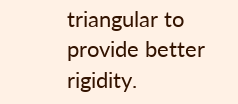triangular to provide better rigidity.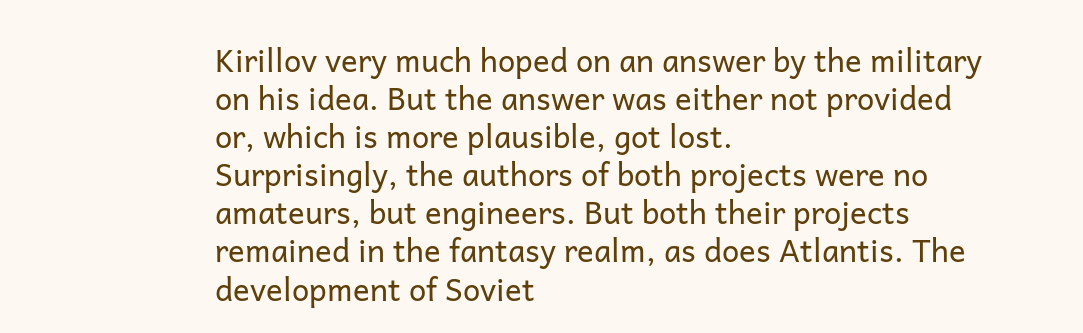Kirillov very much hoped on an answer by the military on his idea. But the answer was either not provided or, which is more plausible, got lost.
Surprisingly, the authors of both projects were no amateurs, but engineers. But both their projects remained in the fantasy realm, as does Atlantis. The development of Soviet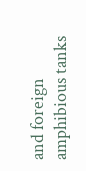and foreign amphibious tanks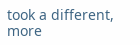took a different, more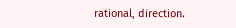rational, direction.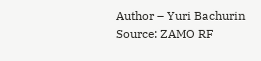Author – Yuri Bachurin
Source: ZAMO RF